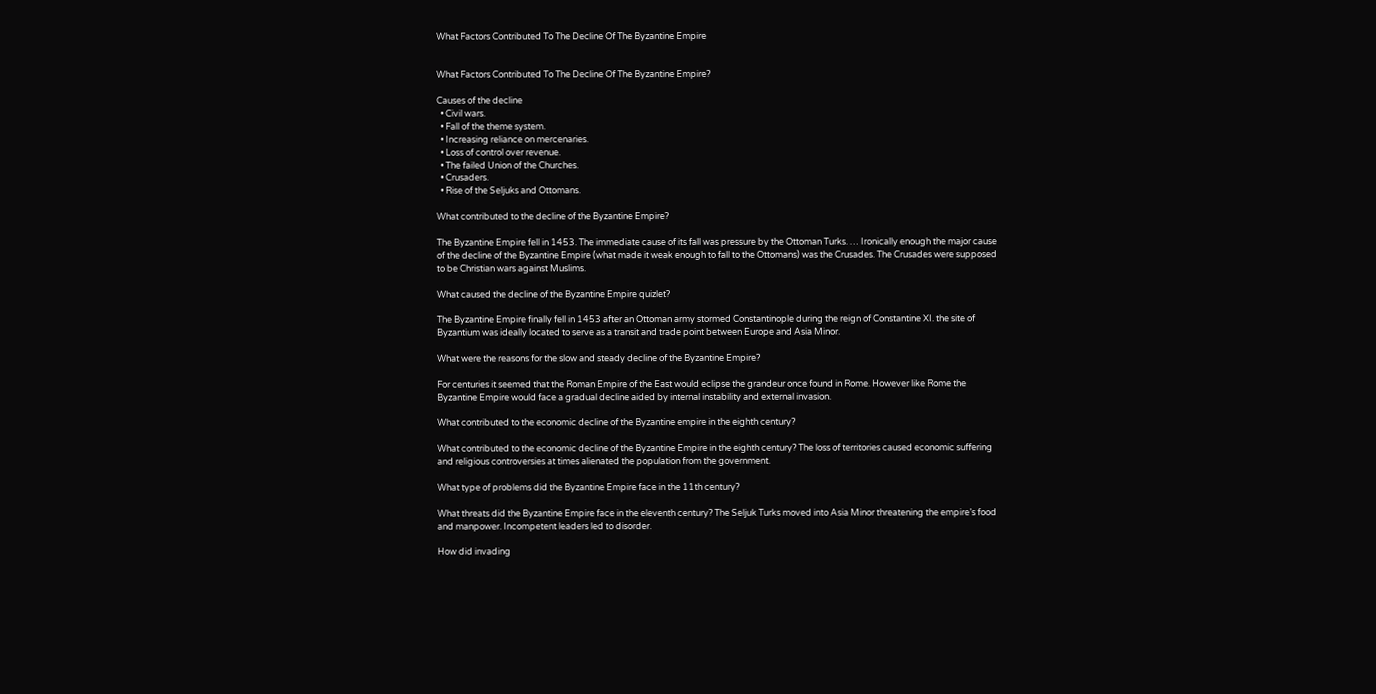What Factors Contributed To The Decline Of The Byzantine Empire


What Factors Contributed To The Decline Of The Byzantine Empire?

Causes of the decline
  • Civil wars.
  • Fall of the theme system.
  • Increasing reliance on mercenaries.
  • Loss of control over revenue.
  • The failed Union of the Churches.
  • Crusaders.
  • Rise of the Seljuks and Ottomans.

What contributed to the decline of the Byzantine Empire?

The Byzantine Empire fell in 1453. The immediate cause of its fall was pressure by the Ottoman Turks. … Ironically enough the major cause of the decline of the Byzantine Empire (what made it weak enough to fall to the Ottomans) was the Crusades. The Crusades were supposed to be Christian wars against Muslims.

What caused the decline of the Byzantine Empire quizlet?

The Byzantine Empire finally fell in 1453 after an Ottoman army stormed Constantinople during the reign of Constantine XI. the site of Byzantium was ideally located to serve as a transit and trade point between Europe and Asia Minor.

What were the reasons for the slow and steady decline of the Byzantine Empire?

For centuries it seemed that the Roman Empire of the East would eclipse the grandeur once found in Rome. However like Rome the Byzantine Empire would face a gradual decline aided by internal instability and external invasion.

What contributed to the economic decline of the Byzantine empire in the eighth century?

What contributed to the economic decline of the Byzantine Empire in the eighth century? The loss of territories caused economic suffering and religious controversies at times alienated the population from the government.

What type of problems did the Byzantine Empire face in the 11th century?

What threats did the Byzantine Empire face in the eleventh century? The Seljuk Turks moved into Asia Minor threatening the empire’s food and manpower. Incompetent leaders led to disorder.

How did invading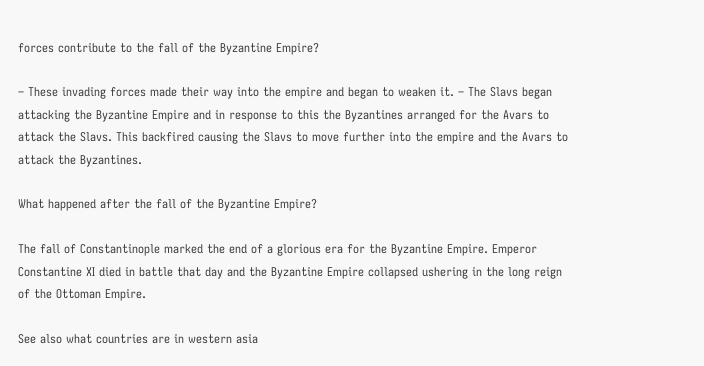forces contribute to the fall of the Byzantine Empire?

– These invading forces made their way into the empire and began to weaken it. – The Slavs began attacking the Byzantine Empire and in response to this the Byzantines arranged for the Avars to attack the Slavs. This backfired causing the Slavs to move further into the empire and the Avars to attack the Byzantines.

What happened after the fall of the Byzantine Empire?

The fall of Constantinople marked the end of a glorious era for the Byzantine Empire. Emperor Constantine XI died in battle that day and the Byzantine Empire collapsed ushering in the long reign of the Ottoman Empire.

See also what countries are in western asia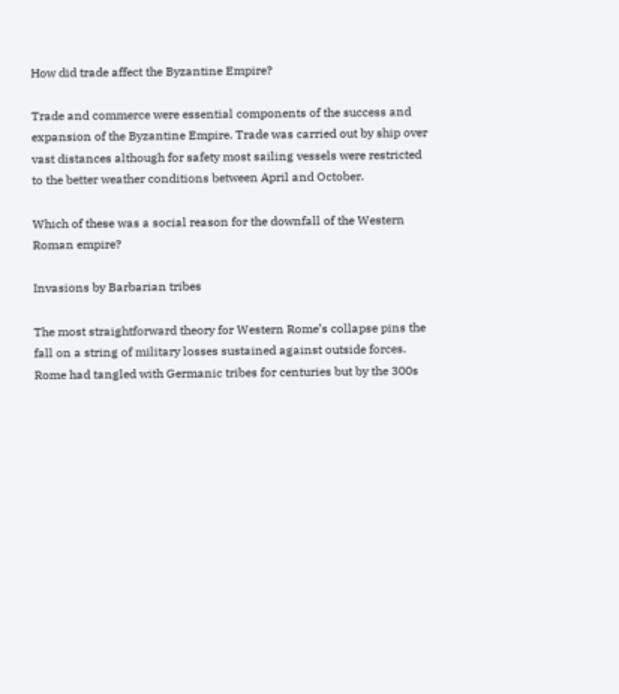How did trade affect the Byzantine Empire?

Trade and commerce were essential components of the success and expansion of the Byzantine Empire. Trade was carried out by ship over vast distances although for safety most sailing vessels were restricted to the better weather conditions between April and October.

Which of these was a social reason for the downfall of the Western Roman empire?

Invasions by Barbarian tribes

The most straightforward theory for Western Rome’s collapse pins the fall on a string of military losses sustained against outside forces. Rome had tangled with Germanic tribes for centuries but by the 300s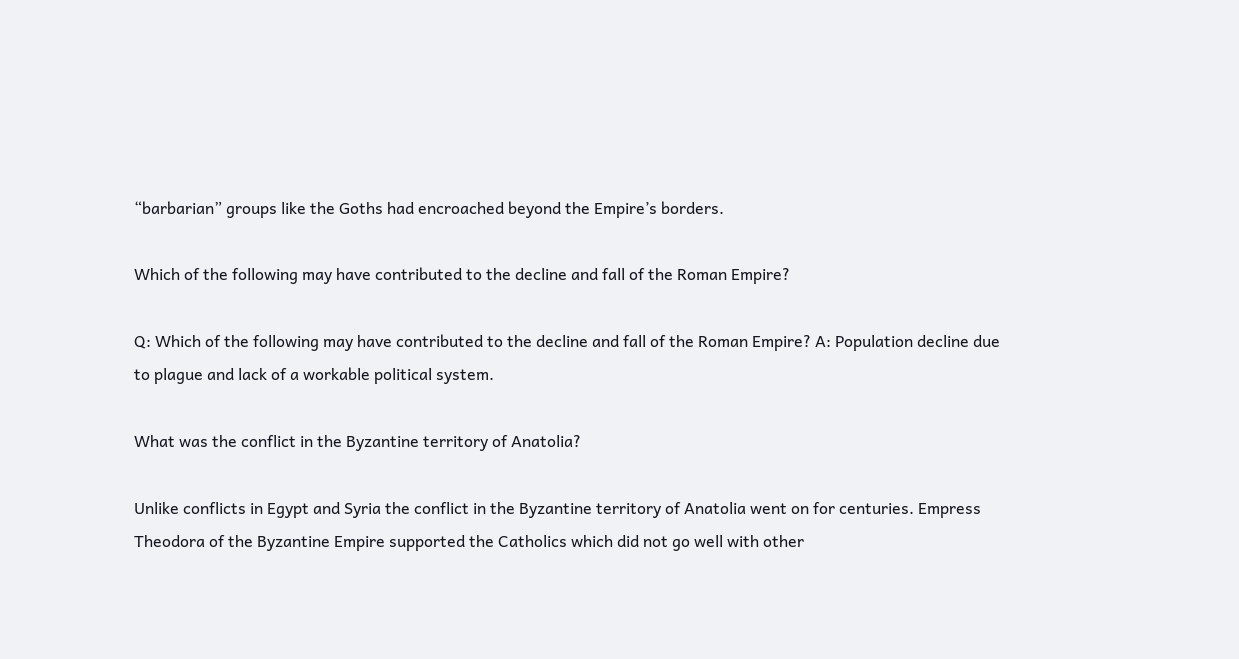“barbarian” groups like the Goths had encroached beyond the Empire’s borders.

Which of the following may have contributed to the decline and fall of the Roman Empire?

Q: Which of the following may have contributed to the decline and fall of the Roman Empire? A: Population decline due to plague and lack of a workable political system.

What was the conflict in the Byzantine territory of Anatolia?

Unlike conflicts in Egypt and Syria the conflict in the Byzantine territory of Anatolia went on for centuries. Empress Theodora of the Byzantine Empire supported the Catholics which did not go well with other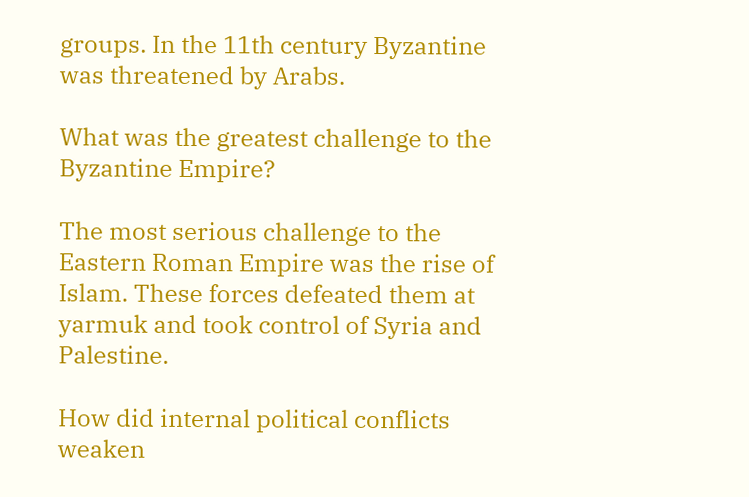groups. In the 11th century Byzantine was threatened by Arabs.

What was the greatest challenge to the Byzantine Empire?

The most serious challenge to the Eastern Roman Empire was the rise of Islam. These forces defeated them at yarmuk and took control of Syria and Palestine.

How did internal political conflicts weaken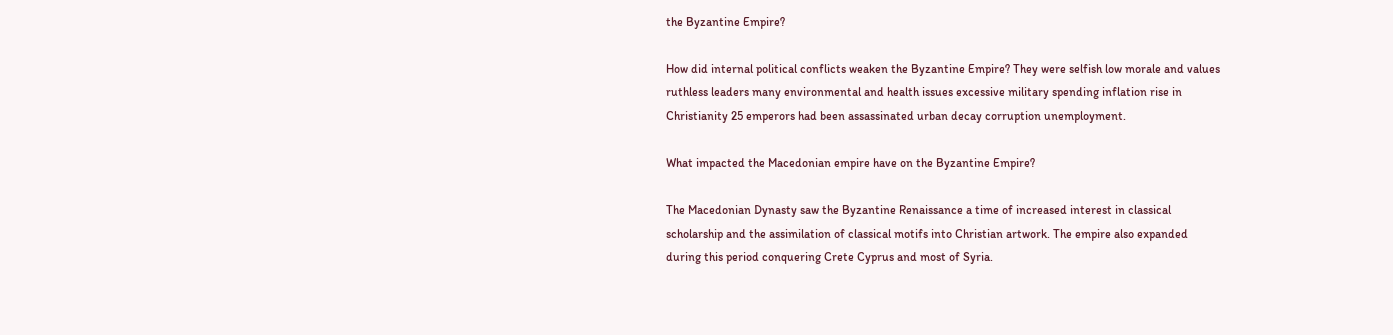the Byzantine Empire?

How did internal political conflicts weaken the Byzantine Empire? They were selfish low morale and values ruthless leaders many environmental and health issues excessive military spending inflation rise in Christianity 25 emperors had been assassinated urban decay corruption unemployment.

What impacted the Macedonian empire have on the Byzantine Empire?

The Macedonian Dynasty saw the Byzantine Renaissance a time of increased interest in classical scholarship and the assimilation of classical motifs into Christian artwork. The empire also expanded during this period conquering Crete Cyprus and most of Syria.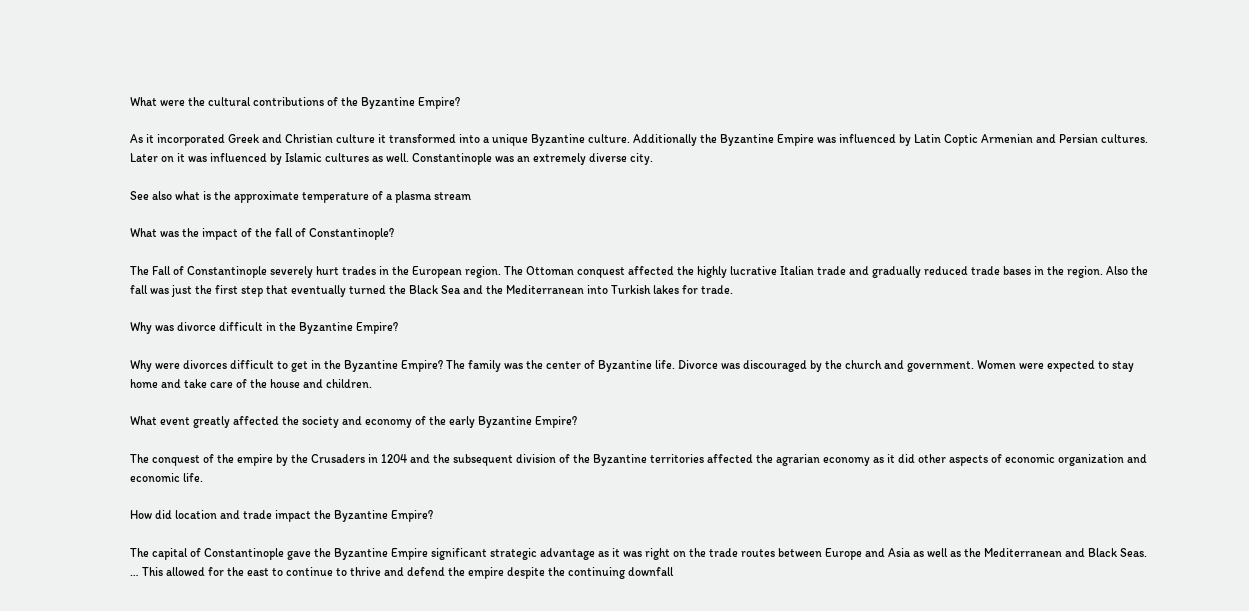What were the cultural contributions of the Byzantine Empire?

As it incorporated Greek and Christian culture it transformed into a unique Byzantine culture. Additionally the Byzantine Empire was influenced by Latin Coptic Armenian and Persian cultures. Later on it was influenced by Islamic cultures as well. Constantinople was an extremely diverse city.

See also what is the approximate temperature of a plasma stream

What was the impact of the fall of Constantinople?

The Fall of Constantinople severely hurt trades in the European region. The Ottoman conquest affected the highly lucrative Italian trade and gradually reduced trade bases in the region. Also the fall was just the first step that eventually turned the Black Sea and the Mediterranean into Turkish lakes for trade.

Why was divorce difficult in the Byzantine Empire?

Why were divorces difficult to get in the Byzantine Empire? The family was the center of Byzantine life. Divorce was discouraged by the church and government. Women were expected to stay home and take care of the house and children.

What event greatly affected the society and economy of the early Byzantine Empire?

The conquest of the empire by the Crusaders in 1204 and the subsequent division of the Byzantine territories affected the agrarian economy as it did other aspects of economic organization and economic life.

How did location and trade impact the Byzantine Empire?

The capital of Constantinople gave the Byzantine Empire significant strategic advantage as it was right on the trade routes between Europe and Asia as well as the Mediterranean and Black Seas. … This allowed for the east to continue to thrive and defend the empire despite the continuing downfall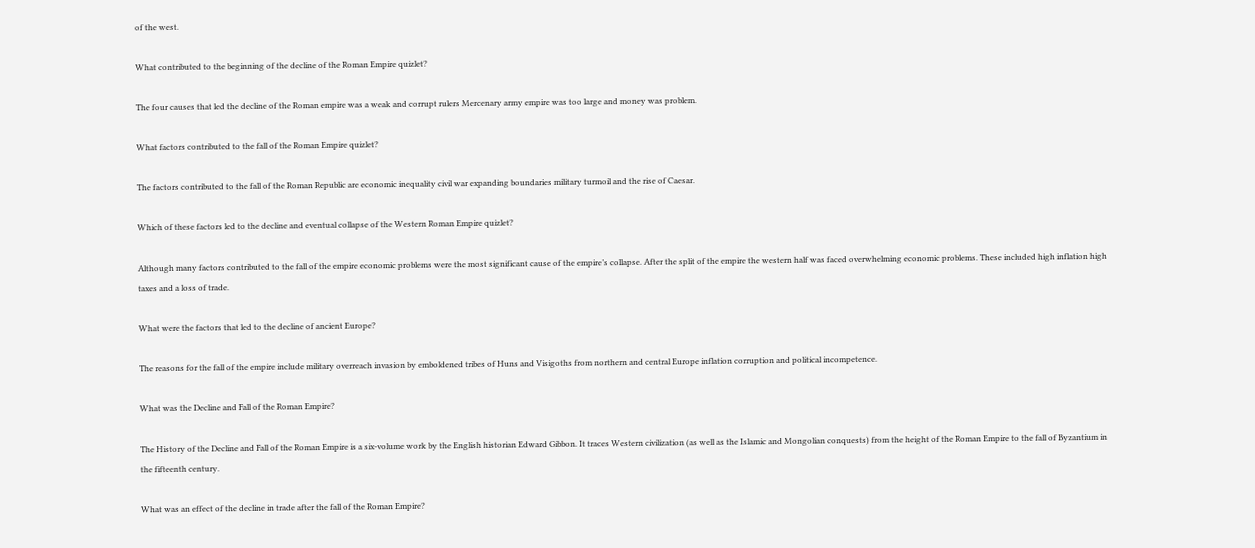of the west.

What contributed to the beginning of the decline of the Roman Empire quizlet?

The four causes that led the decline of the Roman empire was a weak and corrupt rulers Mercenary army empire was too large and money was problem.

What factors contributed to the fall of the Roman Empire quizlet?

The factors contributed to the fall of the Roman Republic are economic inequality civil war expanding boundaries military turmoil and the rise of Caesar.

Which of these factors led to the decline and eventual collapse of the Western Roman Empire quizlet?

Although many factors contributed to the fall of the empire economic problems were the most significant cause of the empire’s collapse. After the split of the empire the western half was faced overwhelming economic problems. These included high inflation high taxes and a loss of trade.

What were the factors that led to the decline of ancient Europe?

The reasons for the fall of the empire include military overreach invasion by emboldened tribes of Huns and Visigoths from northern and central Europe inflation corruption and political incompetence.

What was the Decline and Fall of the Roman Empire?

The History of the Decline and Fall of the Roman Empire is a six-volume work by the English historian Edward Gibbon. It traces Western civilization (as well as the Islamic and Mongolian conquests) from the height of the Roman Empire to the fall of Byzantium in the fifteenth century.

What was an effect of the decline in trade after the fall of the Roman Empire?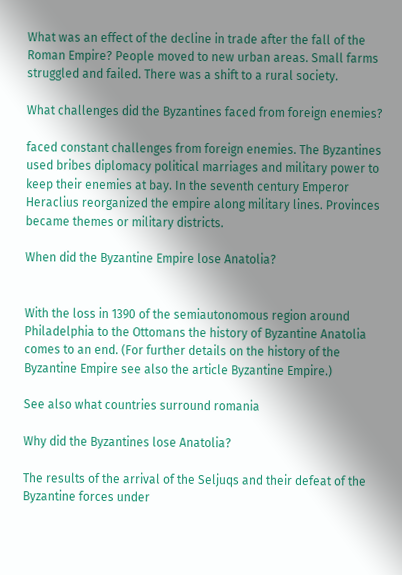What was an effect of the decline in trade after the fall of the Roman Empire? People moved to new urban areas. Small farms struggled and failed. There was a shift to a rural society.

What challenges did the Byzantines faced from foreign enemies?

faced constant challenges from foreign enemies. The Byzantines used bribes diplomacy political marriages and military power to keep their enemies at bay. In the seventh century Emperor Heraclius reorganized the empire along military lines. Provinces became themes or military districts.

When did the Byzantine Empire lose Anatolia?


With the loss in 1390 of the semiautonomous region around Philadelphia to the Ottomans the history of Byzantine Anatolia comes to an end. (For further details on the history of the Byzantine Empire see also the article Byzantine Empire.)

See also what countries surround romania

Why did the Byzantines lose Anatolia?

The results of the arrival of the Seljuqs and their defeat of the Byzantine forces under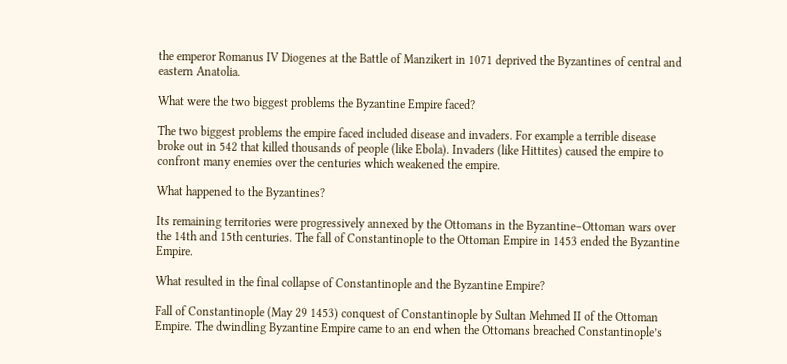the emperor Romanus IV Diogenes at the Battle of Manzikert in 1071 deprived the Byzantines of central and eastern Anatolia.

What were the two biggest problems the Byzantine Empire faced?

The two biggest problems the empire faced included disease and invaders. For example a terrible disease broke out in 542 that killed thousands of people (like Ebola). Invaders (like Hittites) caused the empire to confront many enemies over the centuries which weakened the empire.

What happened to the Byzantines?

Its remaining territories were progressively annexed by the Ottomans in the Byzantine–Ottoman wars over the 14th and 15th centuries. The fall of Constantinople to the Ottoman Empire in 1453 ended the Byzantine Empire.

What resulted in the final collapse of Constantinople and the Byzantine Empire?

Fall of Constantinople (May 29 1453) conquest of Constantinople by Sultan Mehmed II of the Ottoman Empire. The dwindling Byzantine Empire came to an end when the Ottomans breached Constantinople’s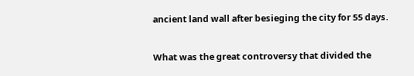ancient land wall after besieging the city for 55 days.

What was the great controversy that divided the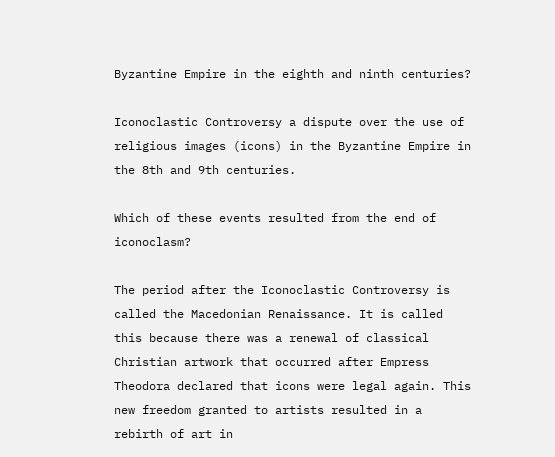Byzantine Empire in the eighth and ninth centuries?

Iconoclastic Controversy a dispute over the use of religious images (icons) in the Byzantine Empire in the 8th and 9th centuries.

Which of these events resulted from the end of iconoclasm?

The period after the Iconoclastic Controversy is called the Macedonian Renaissance. It is called this because there was a renewal of classical Christian artwork that occurred after Empress Theodora declared that icons were legal again. This new freedom granted to artists resulted in a rebirth of art in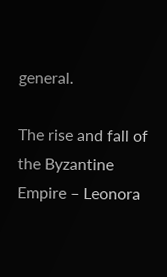general.

The rise and fall of the Byzantine Empire – Leonora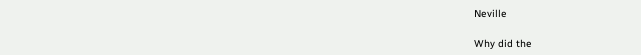Neville

Why did the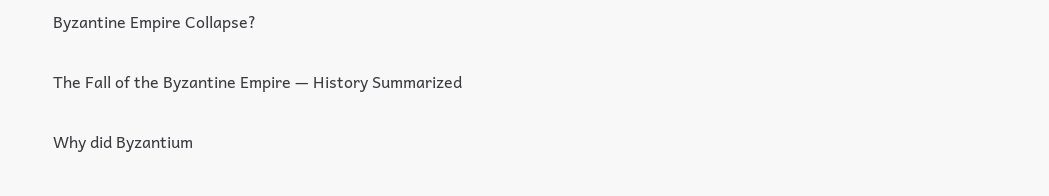Byzantine Empire Collapse?

The Fall of the Byzantine Empire — History Summarized

Why did Byzantium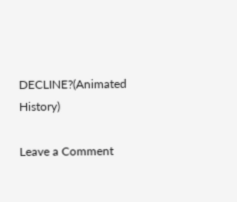DECLINE?(Animated History)

Leave a Comment